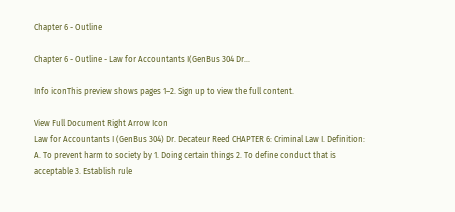Chapter 6 - Outline

Chapter 6 - Outline - Law for Accountants I(GenBus 304 Dr...

Info iconThis preview shows pages 1–2. Sign up to view the full content.

View Full Document Right Arrow Icon
Law for Accountants I (GenBus 304) Dr. Decateur Reed CHAPTER 6: Criminal Law I. Definition: A. To prevent harm to society by 1. Doing certain things 2. To define conduct that is acceptable 3. Establish rule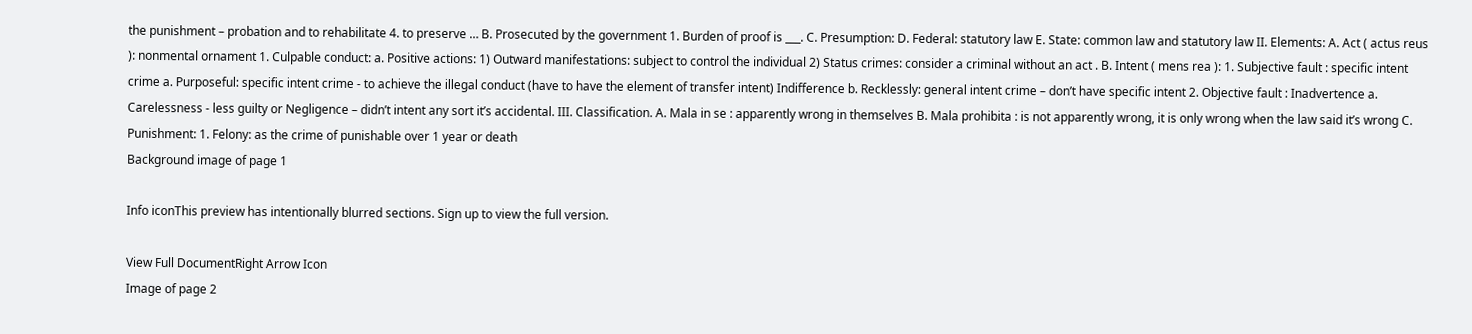the punishment – probation and to rehabilitate 4. to preserve … B. Prosecuted by the government 1. Burden of proof is ___. C. Presumption: D. Federal: statutory law E. State: common law and statutory law II. Elements: A. Act ( actus reus ): nonmental ornament 1. Culpable conduct: a. Positive actions: 1) Outward manifestations: subject to control the individual 2) Status crimes: consider a criminal without an act . B. Intent ( mens rea ): 1. Subjective fault : specific intent crime a. Purposeful: specific intent crime - to achieve the illegal conduct (have to have the element of transfer intent) Indifference b. Recklessly: general intent crime – don’t have specific intent 2. Objective fault : Inadvertence a. Carelessness - less guilty or Negligence – didn’t intent any sort it’s accidental. III. Classification. A. Mala in se : apparently wrong in themselves B. Mala prohibita : is not apparently wrong, it is only wrong when the law said it’s wrong C. Punishment: 1. Felony: as the crime of punishable over 1 year or death
Background image of page 1

Info iconThis preview has intentionally blurred sections. Sign up to view the full version.

View Full DocumentRight Arrow Icon
Image of page 2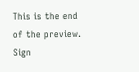This is the end of the preview. Sign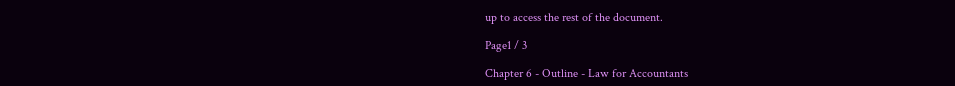up to access the rest of the document.

Page1 / 3

Chapter 6 - Outline - Law for Accountants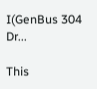I(GenBus 304 Dr...

This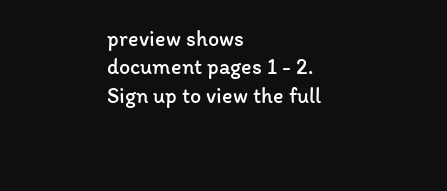preview shows document pages 1 - 2. Sign up to view the full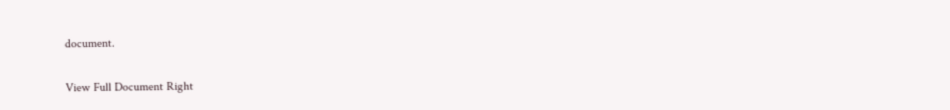document.

View Full Document Right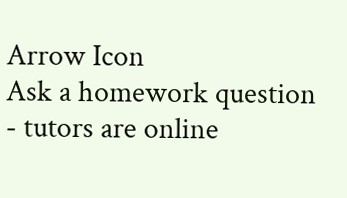Arrow Icon
Ask a homework question - tutors are online